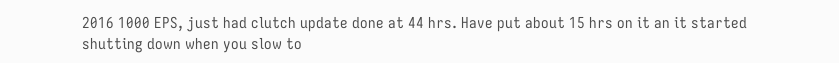2016 1000 EPS, just had clutch update done at 44 hrs. Have put about 15 hrs on it an it started shutting down when you slow to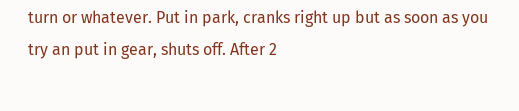turn or whatever. Put in park, cranks right up but as soon as you try an put in gear, shuts off. After 2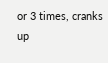or 3 times, cranks up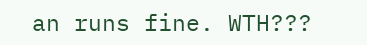an runs fine. WTH???